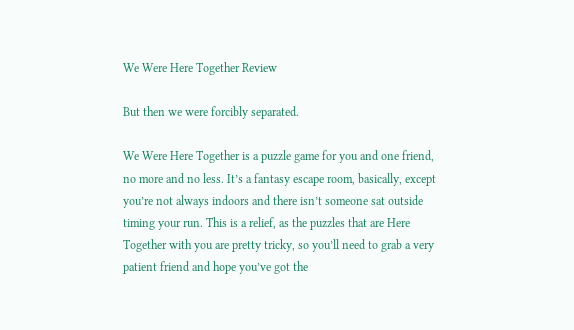We Were Here Together Review

But then we were forcibly separated.

We Were Here Together is a puzzle game for you and one friend, no more and no less. It’s a fantasy escape room, basically, except you’re not always indoors and there isn’t someone sat outside timing your run. This is a relief, as the puzzles that are Here Together with you are pretty tricky, so you’ll need to grab a very patient friend and hope you’ve got the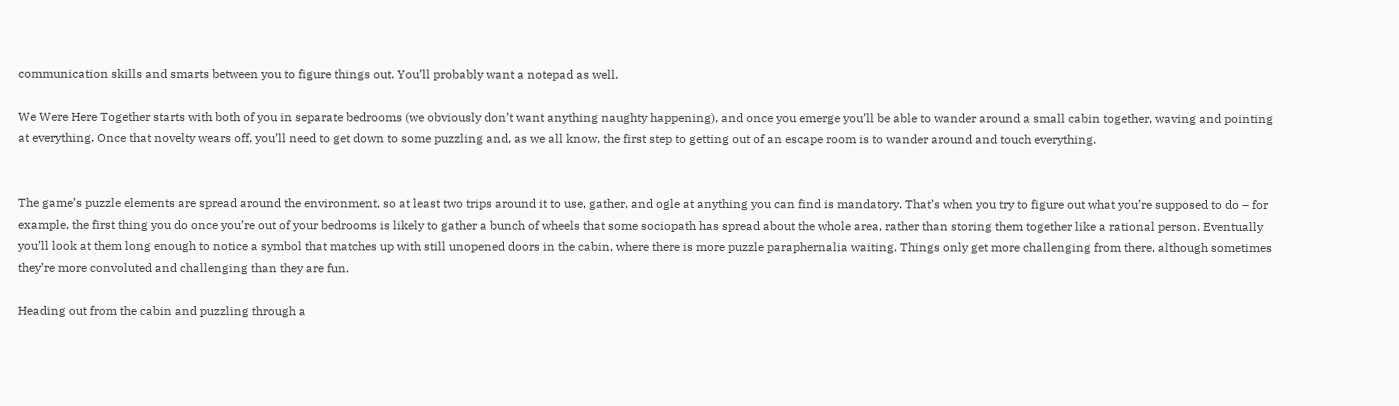communication skills and smarts between you to figure things out. You’ll probably want a notepad as well.

We Were Here Together starts with both of you in separate bedrooms (we obviously don’t want anything naughty happening), and once you emerge you’ll be able to wander around a small cabin together, waving and pointing at everything. Once that novelty wears off, you’ll need to get down to some puzzling and, as we all know, the first step to getting out of an escape room is to wander around and touch everything.


The game’s puzzle elements are spread around the environment, so at least two trips around it to use, gather, and ogle at anything you can find is mandatory. That’s when you try to figure out what you’re supposed to do – for example, the first thing you do once you’re out of your bedrooms is likely to gather a bunch of wheels that some sociopath has spread about the whole area, rather than storing them together like a rational person. Eventually you’ll look at them long enough to notice a symbol that matches up with still unopened doors in the cabin, where there is more puzzle paraphernalia waiting. Things only get more challenging from there, although sometimes they’re more convoluted and challenging than they are fun.

Heading out from the cabin and puzzling through a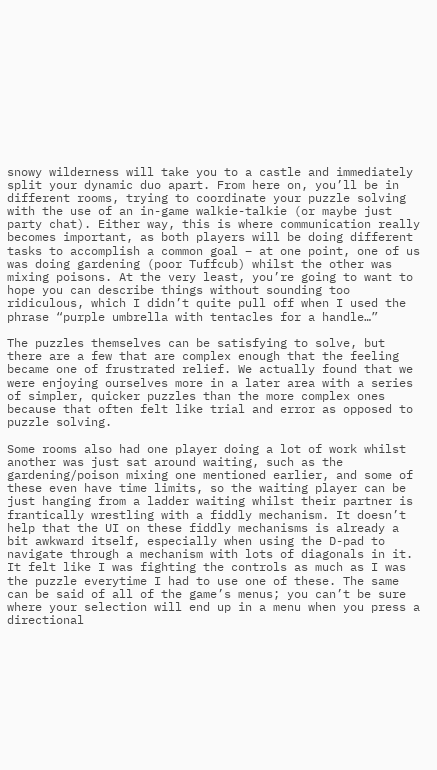snowy wilderness will take you to a castle and immediately split your dynamic duo apart. From here on, you’ll be in different rooms, trying to coordinate your puzzle solving with the use of an in-game walkie-talkie (or maybe just party chat). Either way, this is where communication really becomes important, as both players will be doing different tasks to accomplish a common goal – at one point, one of us was doing gardening (poor Tuffcub) whilst the other was mixing poisons. At the very least, you’re going to want to hope you can describe things without sounding too ridiculous, which I didn’t quite pull off when I used the phrase “purple umbrella with tentacles for a handle…”

The puzzles themselves can be satisfying to solve, but there are a few that are complex enough that the feeling became one of frustrated relief. We actually found that we were enjoying ourselves more in a later area with a series of simpler, quicker puzzles than the more complex ones because that often felt like trial and error as opposed to puzzle solving.

Some rooms also had one player doing a lot of work whilst another was just sat around waiting, such as the gardening/poison mixing one mentioned earlier, and some of these even have time limits, so the waiting player can be just hanging from a ladder waiting whilst their partner is frantically wrestling with a fiddly mechanism. It doesn’t help that the UI on these fiddly mechanisms is already a bit awkward itself, especially when using the D-pad to navigate through a mechanism with lots of diagonals in it. It felt like I was fighting the controls as much as I was the puzzle everytime I had to use one of these. The same can be said of all of the game’s menus; you can’t be sure where your selection will end up in a menu when you press a directional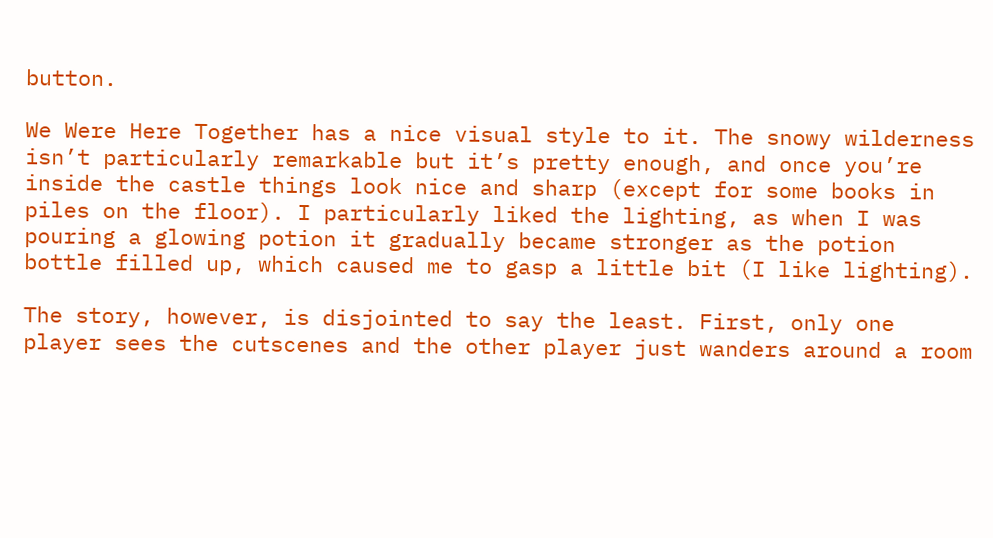button.

We Were Here Together has a nice visual style to it. The snowy wilderness isn’t particularly remarkable but it’s pretty enough, and once you’re inside the castle things look nice and sharp (except for some books in piles on the floor). I particularly liked the lighting, as when I was pouring a glowing potion it gradually became stronger as the potion bottle filled up, which caused me to gasp a little bit (I like lighting).

The story, however, is disjointed to say the least. First, only one player sees the cutscenes and the other player just wanders around a room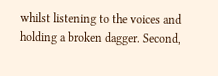whilst listening to the voices and holding a broken dagger. Second,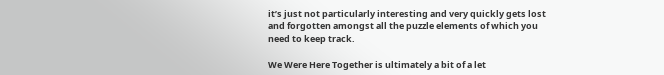it’s just not particularly interesting and very quickly gets lost and forgotten amongst all the puzzle elements of which you need to keep track.

We Were Here Together is ultimately a bit of a let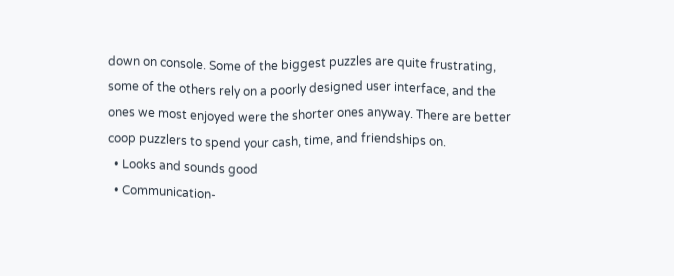down on console. Some of the biggest puzzles are quite frustrating, some of the others rely on a poorly designed user interface, and the ones we most enjoyed were the shorter ones anyway. There are better coop puzzlers to spend your cash, time, and friendships on.
  • Looks and sounds good
  • Communication-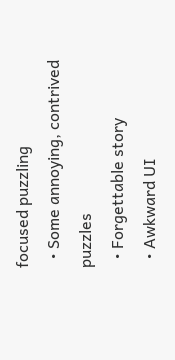focused puzzling
  • Some annoying, contrived puzzles
  • Forgettable story
  • Awkward UI